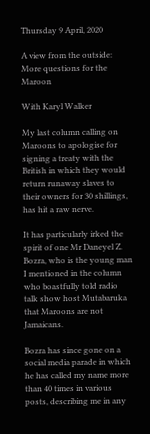Thursday 9 April, 2020

A view from the outside: More questions for the Maroon

With Karyl Walker

My last column calling on Maroons to apologise for signing a treaty with the British in which they would return runaway slaves to their owners for 30 shillings, has hit a raw nerve.

It has particularly irked the spirit of one Mr Daneyel Z. Bozra, who is the young man I mentioned in the column who boastfully told radio talk show host Mutabaruka that Maroons are not Jamaicans.

Bozra has since gone on a social media parade in which he has called my name more than 40 times in various posts, describing me in any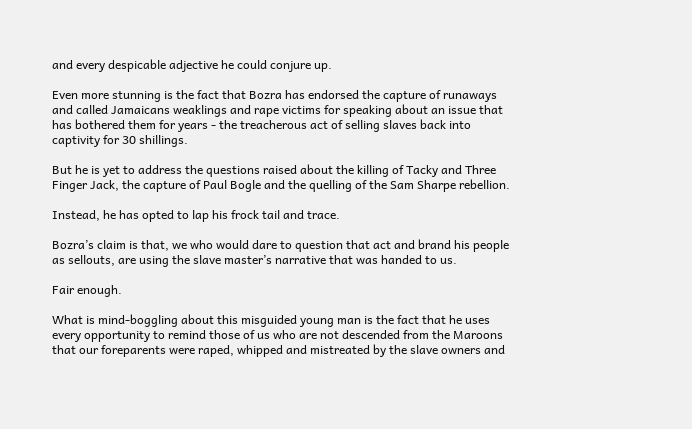and every despicable adjective he could conjure up.

Even more stunning is the fact that Bozra has endorsed the capture of runaways and called Jamaicans weaklings and rape victims for speaking about an issue that has bothered them for years - the treacherous act of selling slaves back into captivity for 30 shillings.

But he is yet to address the questions raised about the killing of Tacky and Three Finger Jack, the capture of Paul Bogle and the quelling of the Sam Sharpe rebellion.

Instead, he has opted to lap his frock tail and trace.

Bozra’s claim is that, we who would dare to question that act and brand his people as sellouts, are using the slave master’s narrative that was handed to us.

Fair enough.

What is mind-boggling about this misguided young man is the fact that he uses every opportunity to remind those of us who are not descended from the Maroons that our foreparents were raped, whipped and mistreated by the slave owners and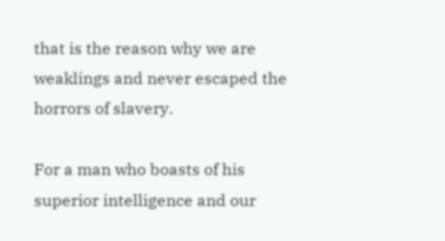that is the reason why we are weaklings and never escaped the horrors of slavery.

For a man who boasts of his superior intelligence and our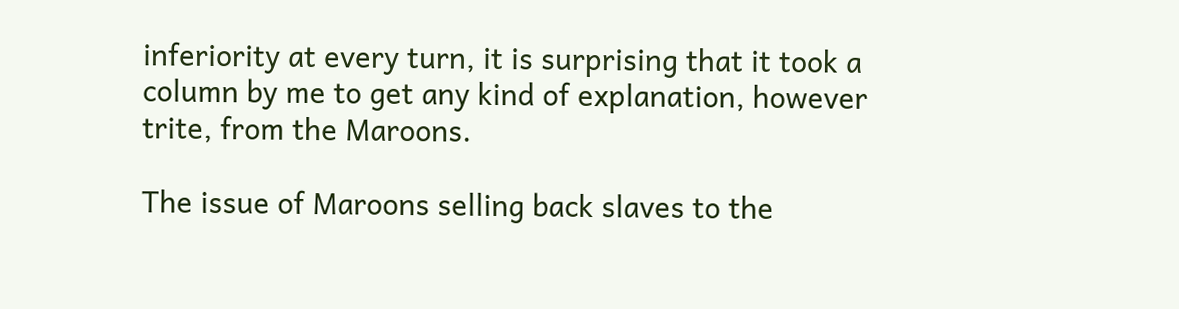inferiority at every turn, it is surprising that it took a column by me to get any kind of explanation, however trite, from the Maroons.

The issue of Maroons selling back slaves to the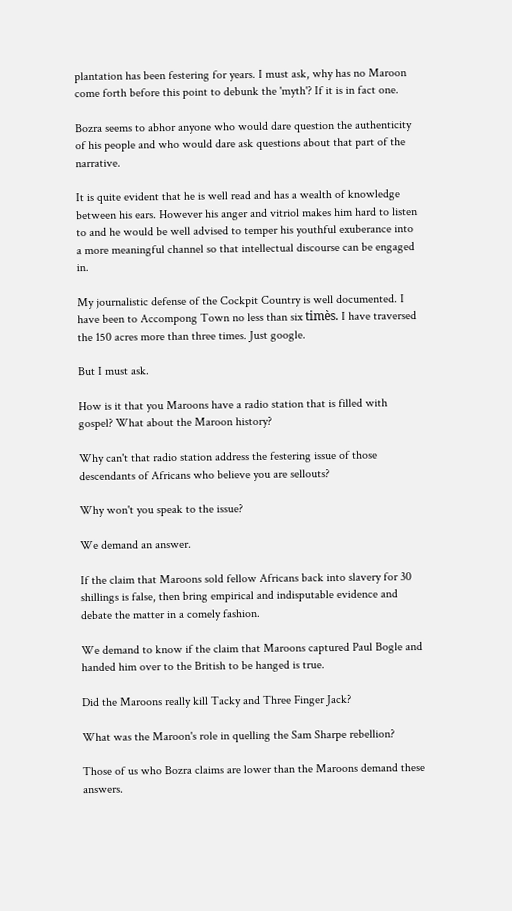plantation has been festering for years. I must ask, why has no Maroon come forth before this point to debunk the 'myth'? If it is in fact one.

Bozra seems to abhor anyone who would dare question the authenticity of his people and who would dare ask questions about that part of the narrative.

It is quite evident that he is well read and has a wealth of knowledge between his ears. However his anger and vitriol makes him hard to listen to and he would be well advised to temper his youthful exuberance into a more meaningful channel so that intellectual discourse can be engaged in.

My journalistic defense of the Cockpit Country is well documented. I have been to Accompong Town no less than six timès. I have traversed the 150 acres more than three times. Just google.

But I must ask.

How is it that you Maroons have a radio station that is filled with gospel? What about the Maroon history?

Why can't that radio station address the festering issue of those descendants of Africans who believe you are sellouts?

Why won't you speak to the issue?

We demand an answer.

If the claim that Maroons sold fellow Africans back into slavery for 30 shillings is false, then bring empirical and indisputable evidence and debate the matter in a comely fashion.

We demand to know if the claim that Maroons captured Paul Bogle and handed him over to the British to be hanged is true.

Did the Maroons really kill Tacky and Three Finger Jack?

What was the Maroon's role in quelling the Sam Sharpe rebellion?

Those of us who Bozra claims are lower than the Maroons demand these answers.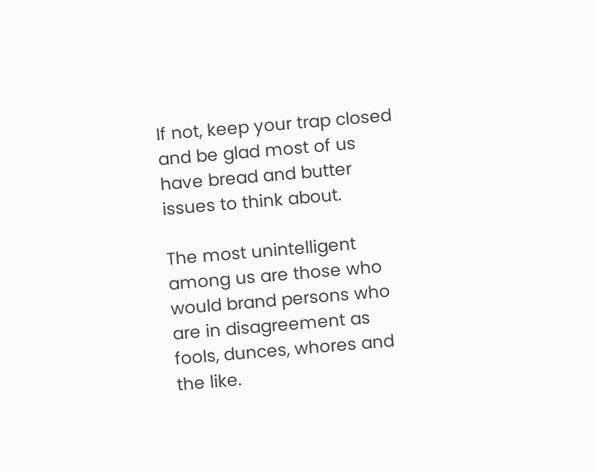If not, keep your trap closed and be glad most of us have bread and butter issues to think about.

The most unintelligent among us are those who would brand persons who are in disagreement as fools, dunces, whores and the like.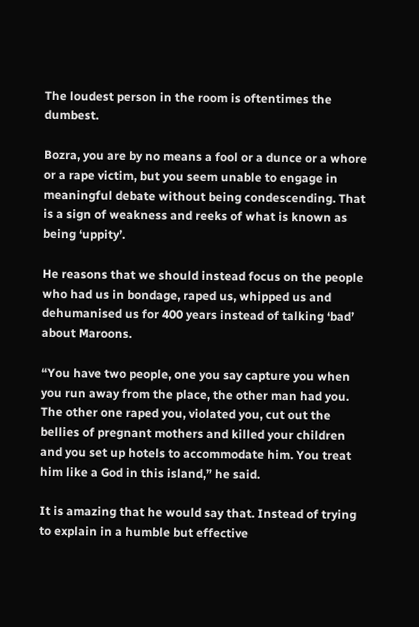The loudest person in the room is oftentimes the dumbest.

Bozra, you are by no means a fool or a dunce or a whore or a rape victim, but you seem unable to engage in meaningful debate without being condescending. That is a sign of weakness and reeks of what is known as being ‘uppity’.

He reasons that we should instead focus on the people who had us in bondage, raped us, whipped us and dehumanised us for 400 years instead of talking ‘bad’ about Maroons.

“You have two people, one you say capture you when you run away from the place, the other man had you. The other one raped you, violated you, cut out the bellies of pregnant mothers and killed your children and you set up hotels to accommodate him. You treat him like a God in this island,” he said.

It is amazing that he would say that. Instead of trying to explain in a humble but effective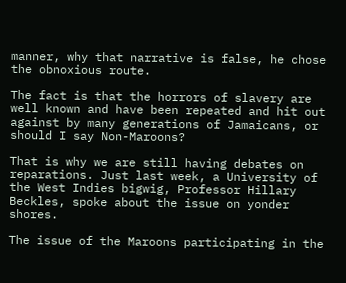manner, why that narrative is false, he chose the obnoxious route.

The fact is that the horrors of slavery are well known and have been repeated and hit out against by many generations of Jamaicans, or should I say Non-Maroons?

That is why we are still having debates on reparations. Just last week, a University of the West Indies bigwig, Professor Hillary Beckles, spoke about the issue on yonder shores.

The issue of the Maroons participating in the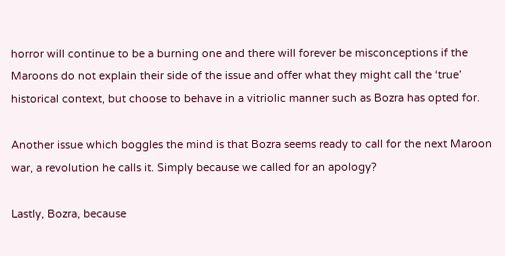horror will continue to be a burning one and there will forever be misconceptions if the Maroons do not explain their side of the issue and offer what they might call the ‘true’ historical context, but choose to behave in a vitriolic manner such as Bozra has opted for.

Another issue which boggles the mind is that Bozra seems ready to call for the next Maroon war, a revolution he calls it. Simply because we called for an apology?

Lastly, Bozra, because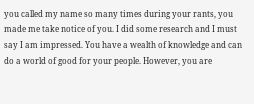you called my name so many times during your rants, you made me take notice of you. I did some research and I must say I am impressed. You have a wealth of knowledge and can do a world of good for your people. However, you are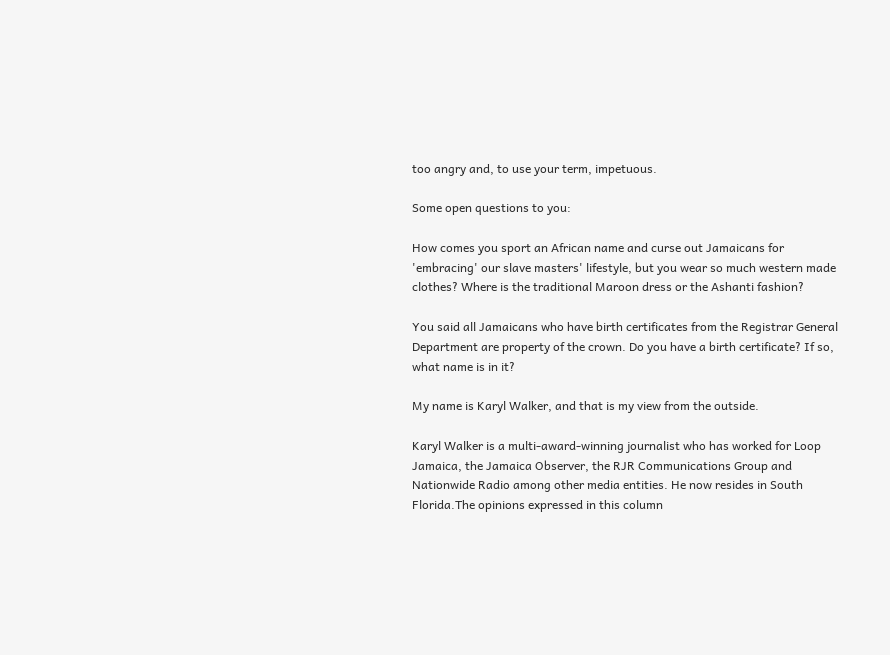too angry and, to use your term, impetuous.

Some open questions to you:

How comes you sport an African name and curse out Jamaicans for 'embracing' our slave masters' lifestyle, but you wear so much western made clothes? Where is the traditional Maroon dress or the Ashanti fashion?

You said all Jamaicans who have birth certificates from the Registrar General Department are property of the crown. Do you have a birth certificate? If so, what name is in it?

My name is Karyl Walker, and that is my view from the outside.

Karyl Walker is a multi-award-winning journalist who has worked for Loop Jamaica, the Jamaica Observer, the RJR Communications Group and Nationwide Radio among other media entities. He now resides in South Florida.The opinions expressed in this column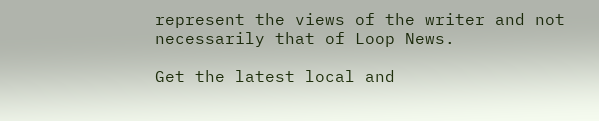represent the views of the writer and not necessarily that of Loop News.

Get the latest local and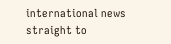international news straight to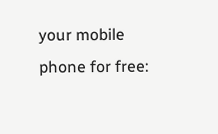your mobile phone for free: